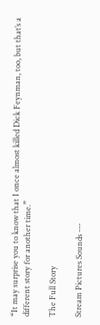“It may surprise you to know that I once almost killed Dick Feynman, too, but that’s a different story for another time.”

The Full Story

Stream Pictures Sounds ---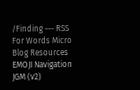/Finding --- RSS For Words Micro Blog Resources EMOJI Navigation JGM (v2)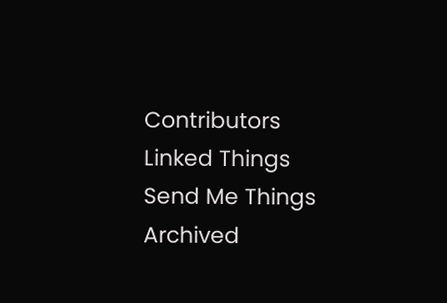Contributors Linked Things Send Me Things Archived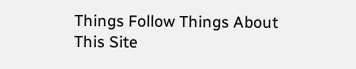Things Follow Things About This Site